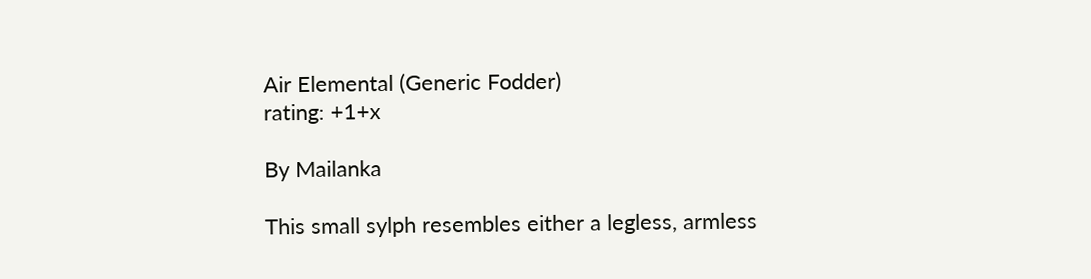Air Elemental (Generic Fodder)
rating: +1+x

By Mailanka

This small sylph resembles either a legless, armless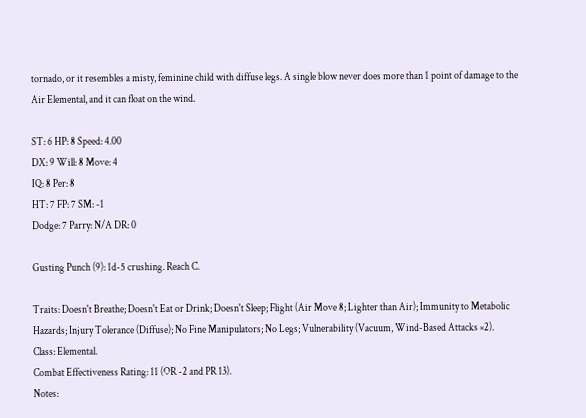tornado, or it resembles a misty, feminine child with diffuse legs. A single blow never does more than 1 point of damage to the Air Elemental, and it can float on the wind.

ST: 6 HP: 8 Speed: 4.00
DX: 9 Will: 8 Move: 4
IQ: 8 Per: 8
HT: 7 FP: 7 SM: -1
Dodge: 7 Parry: N/A DR: 0

Gusting Punch (9): 1d-5 crushing. Reach C.

Traits: Doesn't Breathe; Doesn't Eat or Drink; Doesn't Sleep; Flight (Air Move 8; Lighter than Air); Immunity to Metabolic Hazards; Injury Tolerance (Diffuse); No Fine Manipulators; No Legs; Vulnerability (Vacuum, Wind-Based Attacks ×2).
Class: Elemental.
Combat Effectiveness Rating: 11 (OR -2 and PR 13).
Notes: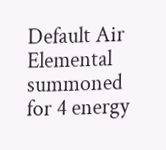Default Air Elemental summoned for 4 energy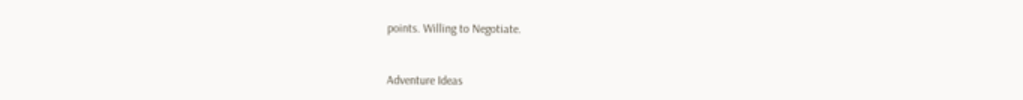points. Willing to Negotiate.


Adventure Ideas